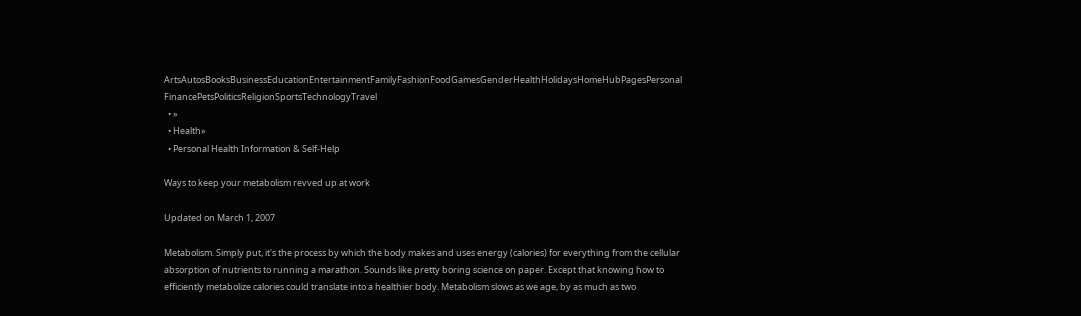ArtsAutosBooksBusinessEducationEntertainmentFamilyFashionFoodGamesGenderHealthHolidaysHomeHubPagesPersonal FinancePetsPoliticsReligionSportsTechnologyTravel
  • »
  • Health»
  • Personal Health Information & Self-Help

Ways to keep your metabolism revved up at work

Updated on March 1, 2007

Metabolism. Simply put, it's the process by which the body makes and uses energy (calories) for everything from the cellular absorption of nutrients to running a marathon. Sounds like pretty boring science on paper. Except that knowing how to efficiently metabolize calories could translate into a healthier body. Metabolism slows as we age, by as much as two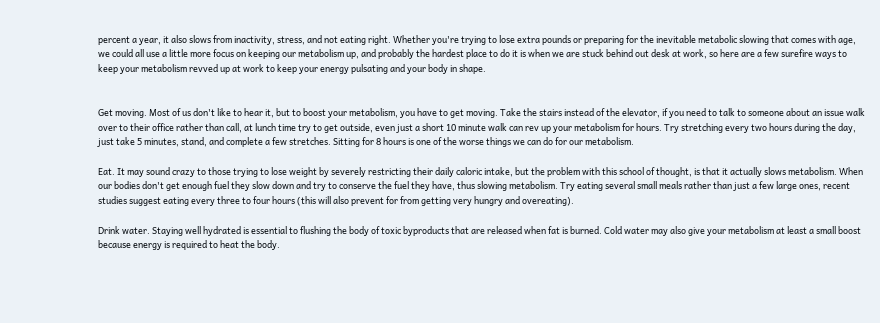percent a year, it also slows from inactivity, stress, and not eating right. Whether you're trying to lose extra pounds or preparing for the inevitable metabolic slowing that comes with age, we could all use a little more focus on keeping our metabolism up, and probably the hardest place to do it is when we are stuck behind out desk at work, so here are a few surefire ways to keep your metabolism revved up at work to keep your energy pulsating and your body in shape.


Get moving. Most of us don't like to hear it, but to boost your metabolism, you have to get moving. Take the stairs instead of the elevator, if you need to talk to someone about an issue walk over to their office rather than call, at lunch time try to get outside, even just a short 10 minute walk can rev up your metabolism for hours. Try stretching every two hours during the day, just take 5 minutes, stand, and complete a few stretches. Sitting for 8 hours is one of the worse things we can do for our metabolism.

Eat. It may sound crazy to those trying to lose weight by severely restricting their daily caloric intake, but the problem with this school of thought, is that it actually slows metabolism. When our bodies don't get enough fuel they slow down and try to conserve the fuel they have, thus slowing metabolism. Try eating several small meals rather than just a few large ones, recent studies suggest eating every three to four hours (this will also prevent for from getting very hungry and overeating).

Drink water. Staying well hydrated is essential to flushing the body of toxic byproducts that are released when fat is burned. Cold water may also give your metabolism at least a small boost because energy is required to heat the body.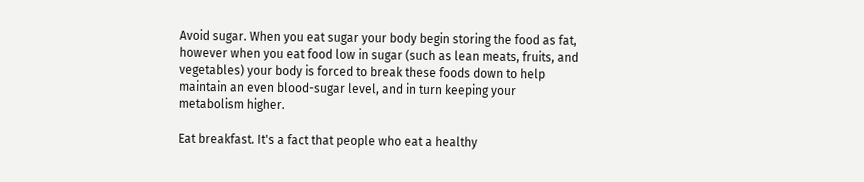Avoid sugar. When you eat sugar your body begin storing the food as fat, however when you eat food low in sugar (such as lean meats, fruits, and vegetables) your body is forced to break these foods down to help maintain an even blood-sugar level, and in turn keeping your metabolism higher.

Eat breakfast. It's a fact that people who eat a healthy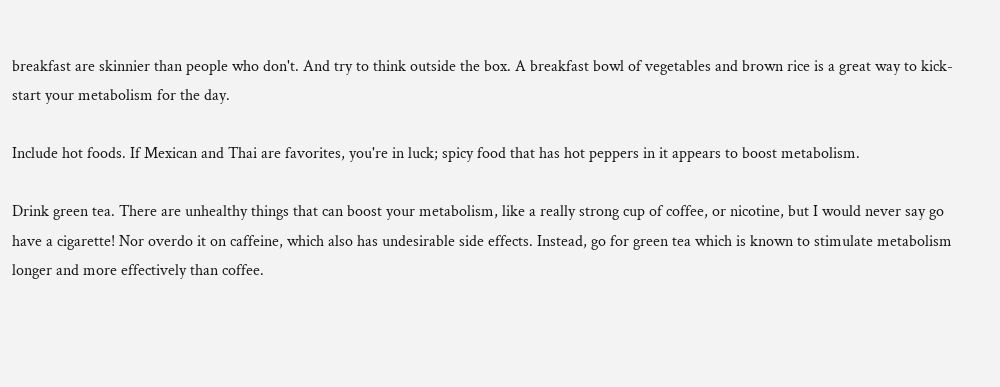breakfast are skinnier than people who don't. And try to think outside the box. A breakfast bowl of vegetables and brown rice is a great way to kick-start your metabolism for the day.

Include hot foods. If Mexican and Thai are favorites, you're in luck; spicy food that has hot peppers in it appears to boost metabolism.

Drink green tea. There are unhealthy things that can boost your metabolism, like a really strong cup of coffee, or nicotine, but I would never say go have a cigarette! Nor overdo it on caffeine, which also has undesirable side effects. Instead, go for green tea which is known to stimulate metabolism longer and more effectively than coffee.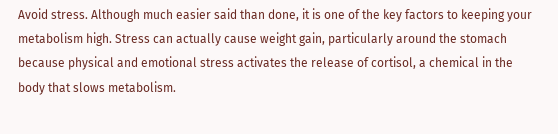Avoid stress. Although much easier said than done, it is one of the key factors to keeping your metabolism high. Stress can actually cause weight gain, particularly around the stomach because physical and emotional stress activates the release of cortisol, a chemical in the body that slows metabolism.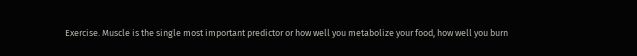Exercise. Muscle is the single most important predictor or how well you metabolize your food, how well you burn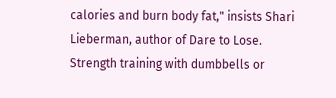calories and burn body fat," insists Shari Lieberman, author of Dare to Lose. Strength training with dumbbells or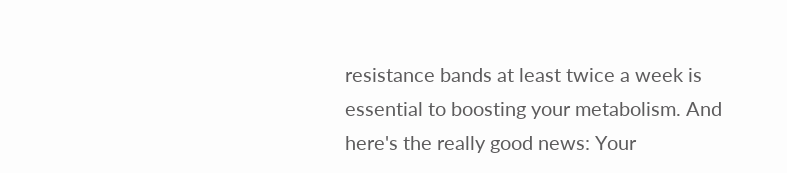resistance bands at least twice a week is essential to boosting your metabolism. And here's the really good news: Your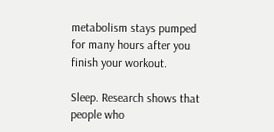metabolism stays pumped for many hours after you finish your workout.

Sleep. Research shows that people who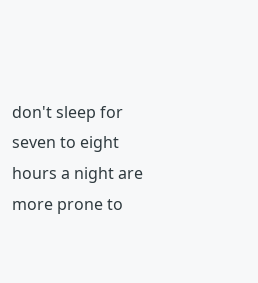don't sleep for seven to eight hours a night are more prone to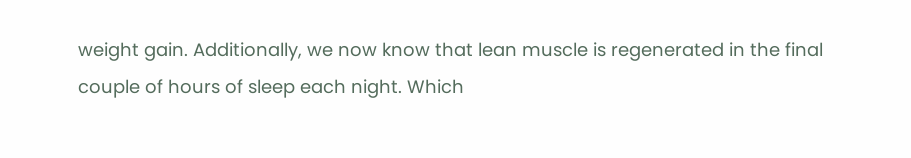weight gain. Additionally, we now know that lean muscle is regenerated in the final couple of hours of sleep each night. Which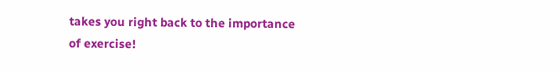takes you right back to the importance of exercise!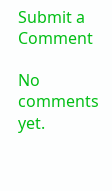Submit a Comment

No comments yet.